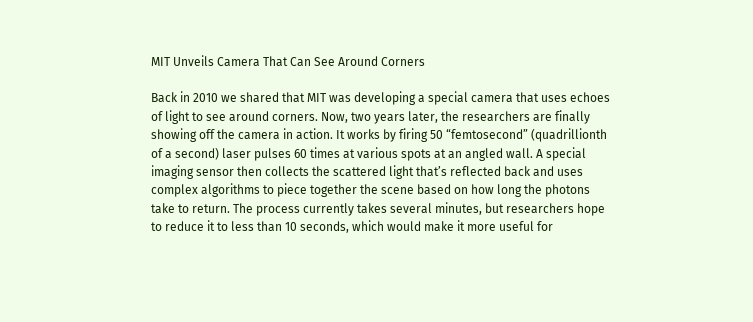MIT Unveils Camera That Can See Around Corners

Back in 2010 we shared that MIT was developing a special camera that uses echoes of light to see around corners. Now, two years later, the researchers are finally showing off the camera in action. It works by firing 50 “femtosecond” (quadrillionth of a second) laser pulses 60 times at various spots at an angled wall. A special imaging sensor then collects the scattered light that’s reflected back and uses complex algorithms to piece together the scene based on how long the photons take to return. The process currently takes several minutes, but researchers hope to reduce it to less than 10 seconds, which would make it more useful for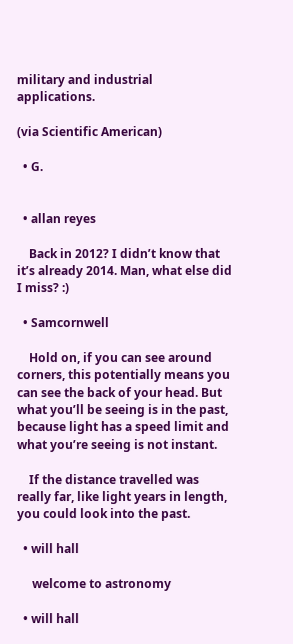military and industrial applications.

(via Scientific American)

  • G.


  • allan reyes

    Back in 2012? I didn’t know that it’s already 2014. Man, what else did I miss? :)

  • Samcornwell

    Hold on, if you can see around corners, this potentially means you can see the back of your head. But what you’ll be seeing is in the past, because light has a speed limit and what you’re seeing is not instant.

    If the distance travelled was really far, like light years in length, you could look into the past.

  • will hall

     welcome to astronomy

  • will hall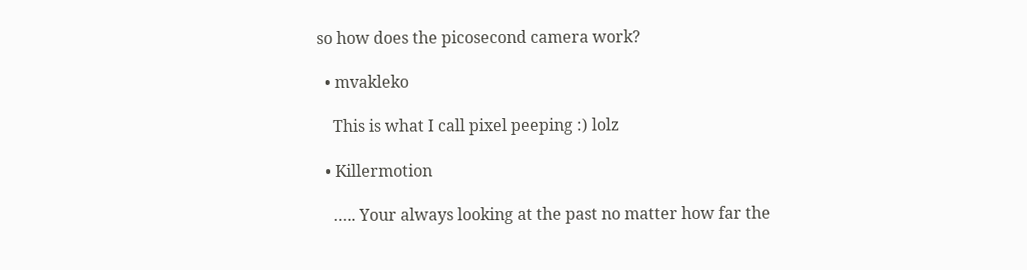so how does the picosecond camera work?

  • mvakleko

    This is what I call pixel peeping :) lolz

  • Killermotion

    ….. Your always looking at the past no matter how far the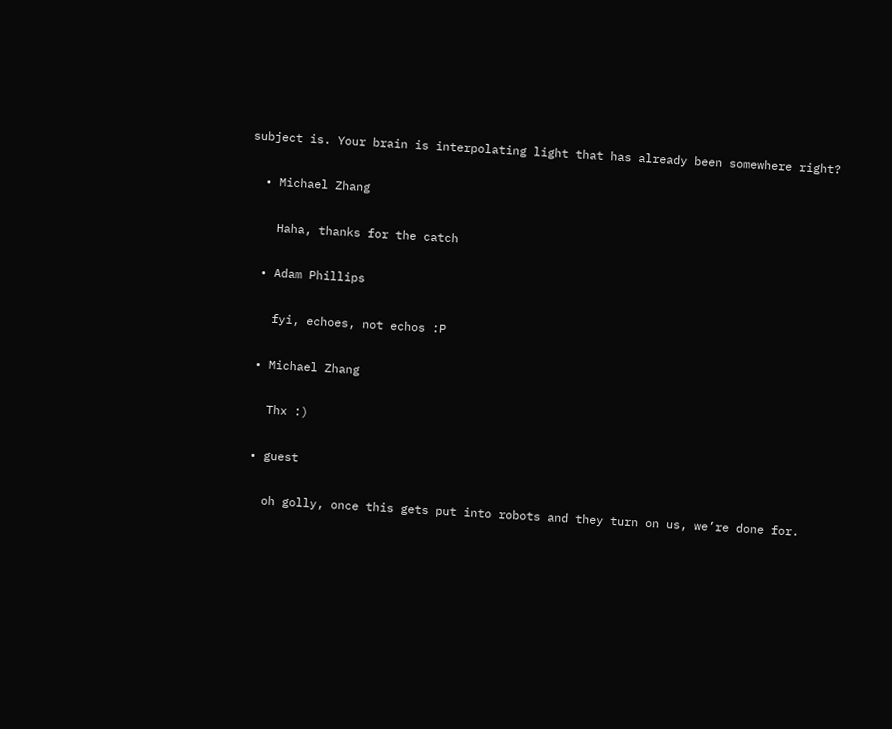subject is. Your brain is interpolating light that has already been somewhere right?

  • Michael Zhang

    Haha, thanks for the catch

  • Adam Phillips

    fyi, echoes, not echos :P

  • Michael Zhang

    Thx :)

  • guest

    oh golly, once this gets put into robots and they turn on us, we’re done for.